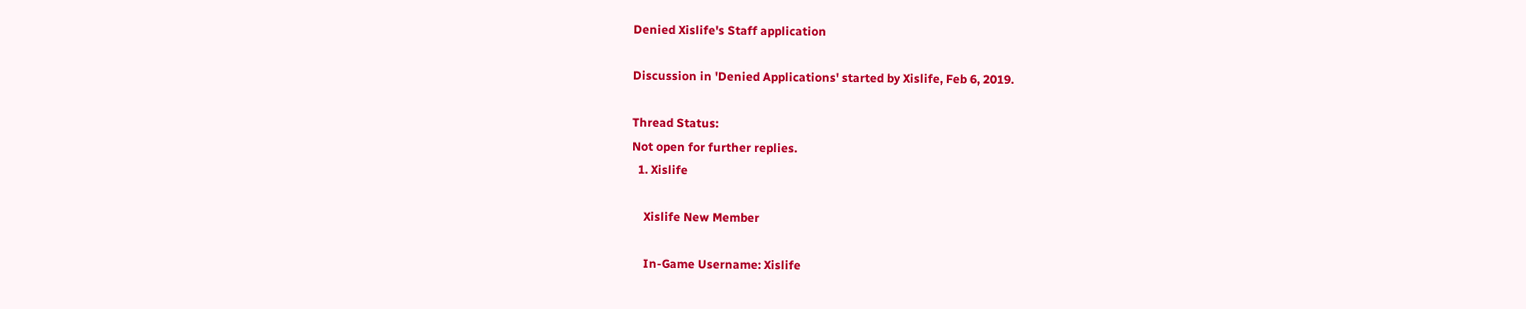Denied Xislife's Staff application

Discussion in 'Denied Applications' started by Xislife, Feb 6, 2019.

Thread Status:
Not open for further replies.
  1. Xislife

    Xislife New Member

    In-Game Username: Xislife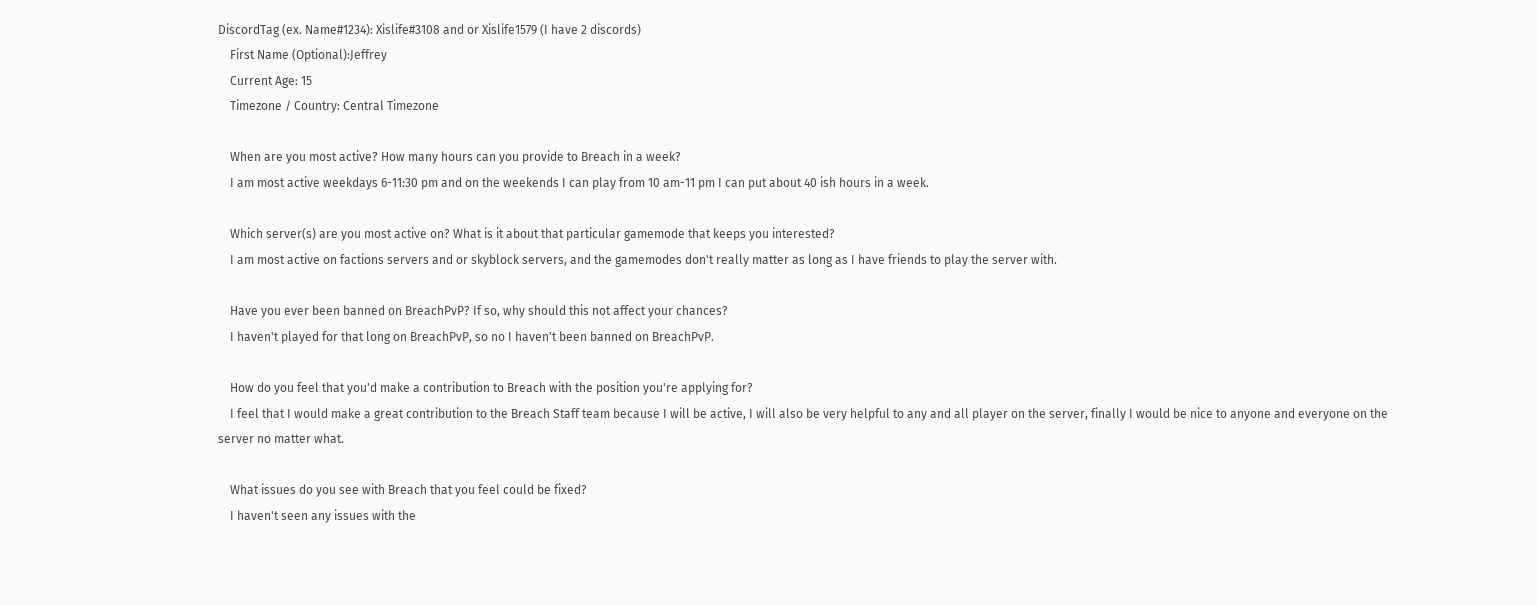DiscordTag (ex. Name#1234): Xislife#3108 and or Xislife1579 (I have 2 discords)
    First Name (Optional):Jeffrey
    Current Age: 15
    Timezone / Country: Central Timezone

    When are you most active? How many hours can you provide to Breach in a week?
    I am most active weekdays 6-11:30 pm and on the weekends I can play from 10 am-11 pm I can put about 40 ish hours in a week.

    Which server(s) are you most active on? What is it about that particular gamemode that keeps you interested?
    I am most active on factions servers and or skyblock servers, and the gamemodes don't really matter as long as I have friends to play the server with.

    Have you ever been banned on BreachPvP? If so, why should this not affect your chances?
    I haven't played for that long on BreachPvP, so no I haven't been banned on BreachPvP.

    How do you feel that you'd make a contribution to Breach with the position you're applying for?
    I feel that I would make a great contribution to the Breach Staff team because I will be active, I will also be very helpful to any and all player on the server, finally I would be nice to anyone and everyone on the server no matter what.

    What issues do you see with Breach that you feel could be fixed?
    I haven't seen any issues with the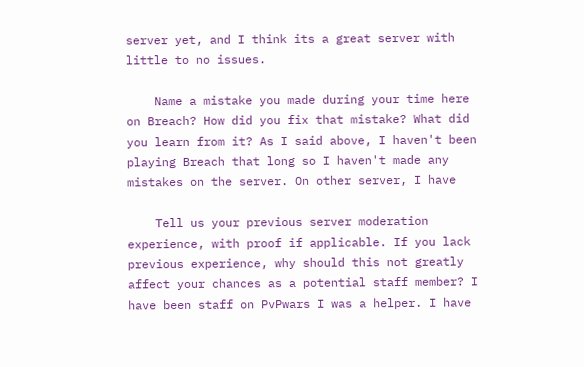server yet, and I think its a great server with little to no issues.

    Name a mistake you made during your time here on Breach? How did you fix that mistake? What did you learn from it? As I said above, I haven't been playing Breach that long so I haven't made any mistakes on the server. On other server, I have

    Tell us your previous server moderation experience, with proof if applicable. If you lack previous experience, why should this not greatly affect your chances as a potential staff member? I have been staff on PvPwars I was a helper. I have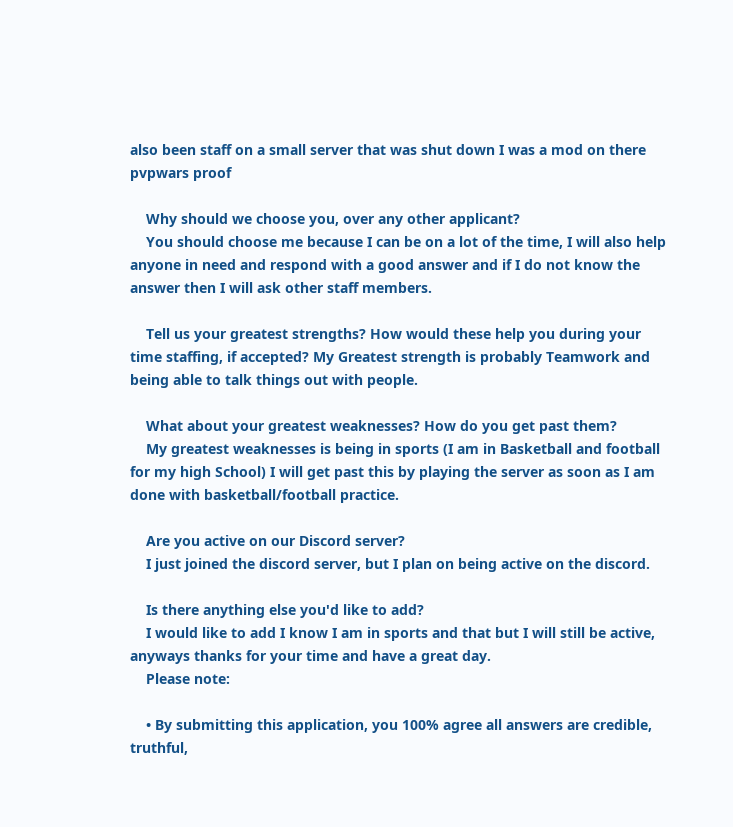also been staff on a small server that was shut down I was a mod on there pvpwars proof

    Why should we choose you, over any other applicant?
    You should choose me because I can be on a lot of the time, I will also help anyone in need and respond with a good answer and if I do not know the answer then I will ask other staff members.

    Tell us your greatest strengths? How would these help you during your time staffing, if accepted? My Greatest strength is probably Teamwork and being able to talk things out with people.

    What about your greatest weaknesses? How do you get past them?
    My greatest weaknesses is being in sports (I am in Basketball and football for my high School) I will get past this by playing the server as soon as I am done with basketball/football practice.

    Are you active on our Discord server?
    I just joined the discord server, but I plan on being active on the discord.

    Is there anything else you'd like to add?
    I would like to add I know I am in sports and that but I will still be active, anyways thanks for your time and have a great day.
    Please note:

    • By submitting this application, you 100% agree all answers are credible, truthful,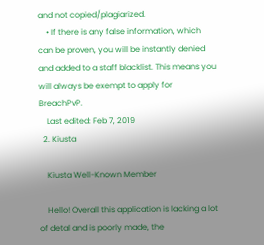and not copied/plagiarized.
    • If there is any false information, which can be proven, you will be instantly denied and added to a staff blacklist. This means you will always be exempt to apply for BreachPvP.
    Last edited: Feb 7, 2019
  2. Kiusta

    Kiusta Well-Known Member

    Hello! Overall this application is lacking a lot of detal and is poorly made, the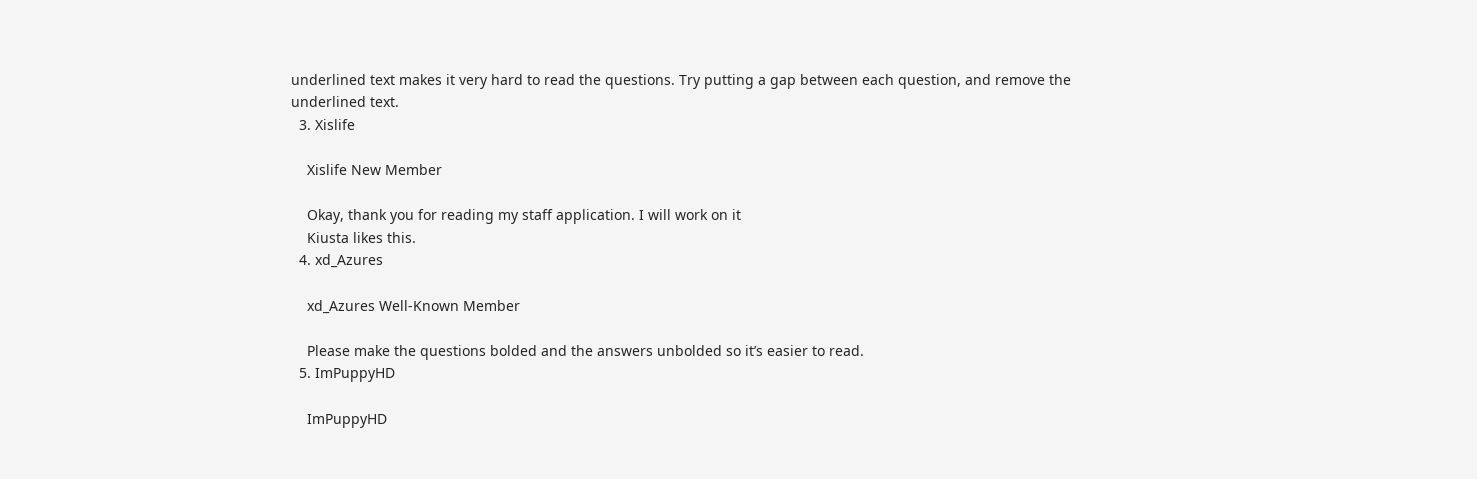underlined text makes it very hard to read the questions. Try putting a gap between each question, and remove the underlined text.
  3. Xislife

    Xislife New Member

    Okay, thank you for reading my staff application. I will work on it
    Kiusta likes this.
  4. xd_Azures

    xd_Azures Well-Known Member

    Please make the questions bolded and the answers unbolded so it’s easier to read.
  5. ImPuppyHD

    ImPuppyHD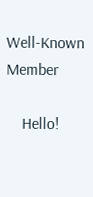Well-Known Member

    Hello!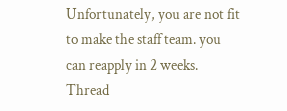Unfortunately, you are not fit to make the staff team. you can reapply in 2 weeks.
Thread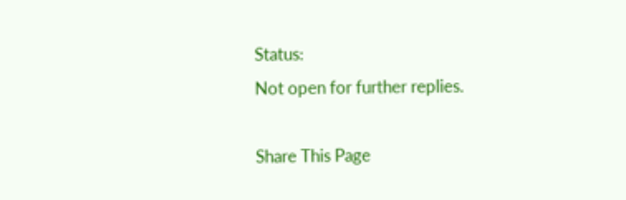Status:
Not open for further replies.

Share This Page